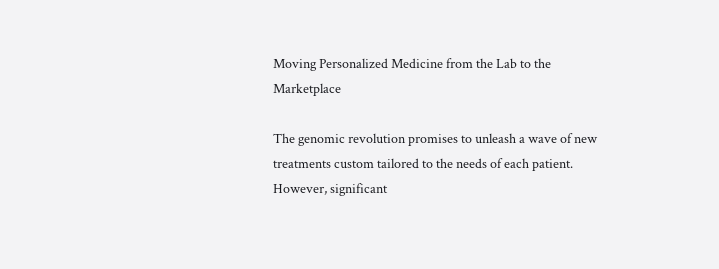Moving Personalized Medicine from the Lab to the Marketplace

The genomic revolution promises to unleash a wave of new treatments custom tailored to the needs of each patient. However, significant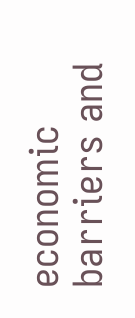economic barriers and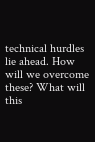technical hurdles lie ahead. How will we overcome these? What will this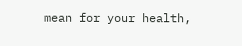mean for your health,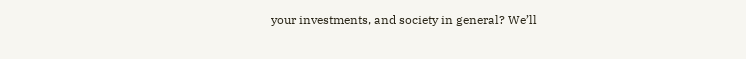your investments, and society in general? We’ll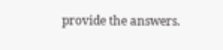provide the answers.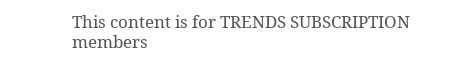This content is for TRENDS SUBSCRIPTION members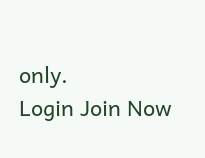only.
Login Join Now